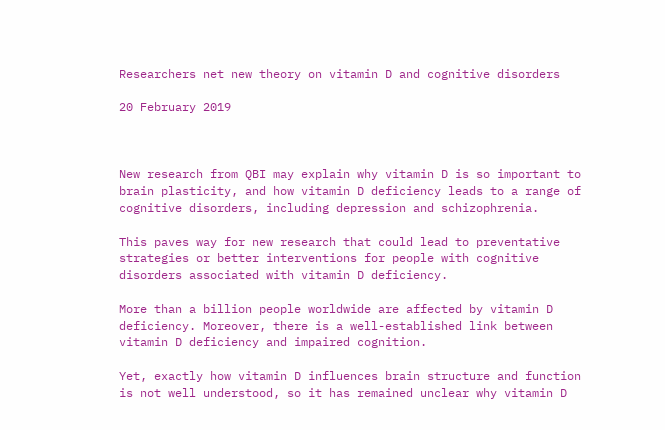Researchers net new theory on vitamin D and cognitive disorders

20 February 2019



New research from QBI may explain why vitamin D is so important to brain plasticity, and how vitamin D deficiency leads to a range of cognitive disorders, including depression and schizophrenia.

This paves way for new research that could lead to preventative strategies or better interventions for people with cognitive disorders associated with vitamin D deficiency.

More than a billion people worldwide are affected by vitamin D deficiency. Moreover, there is a well-established link between vitamin D deficiency and impaired cognition.

Yet, exactly how vitamin D influences brain structure and function is not well understood, so it has remained unclear why vitamin D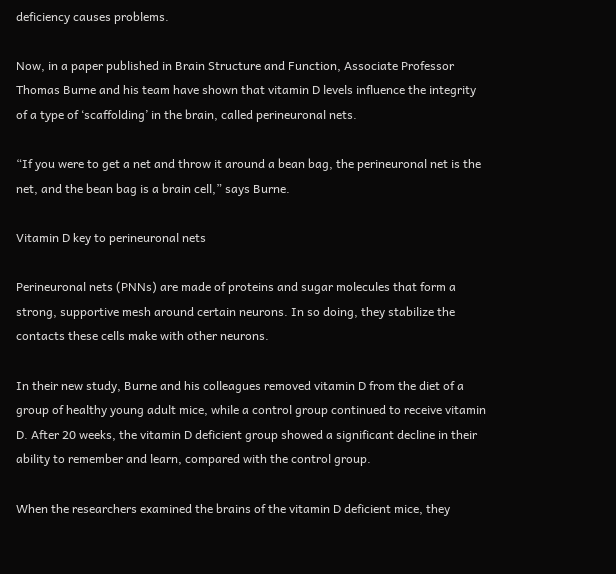deficiency causes problems.

Now, in a paper published in Brain Structure and Function, Associate Professor Thomas Burne and his team have shown that vitamin D levels influence the integrity of a type of ‘scaffolding’ in the brain, called perineuronal nets.

“If you were to get a net and throw it around a bean bag, the perineuronal net is the net, and the bean bag is a brain cell,” says Burne.

Vitamin D key to perineuronal nets

Perineuronal nets (PNNs) are made of proteins and sugar molecules that form a strong, supportive mesh around certain neurons. In so doing, they stabilize the contacts these cells make with other neurons.

In their new study, Burne and his colleagues removed vitamin D from the diet of a group of healthy young adult mice, while a control group continued to receive vitamin D. After 20 weeks, the vitamin D deficient group showed a significant decline in their ability to remember and learn, compared with the control group.

When the researchers examined the brains of the vitamin D deficient mice, they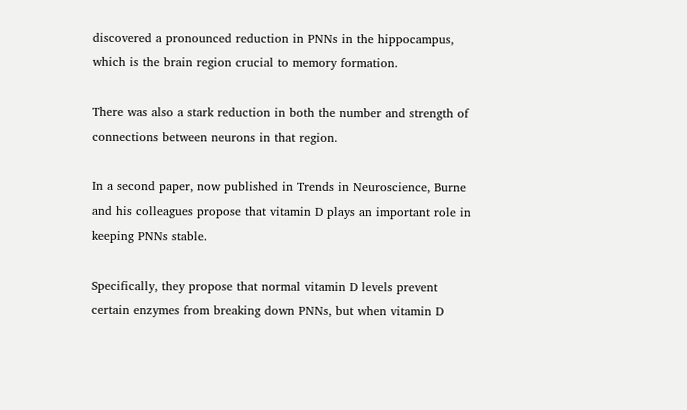discovered a pronounced reduction in PNNs in the hippocampus, which is the brain region crucial to memory formation.

There was also a stark reduction in both the number and strength of connections between neurons in that region.

In a second paper, now published in Trends in Neuroscience, Burne and his colleagues propose that vitamin D plays an important role in keeping PNNs stable.

Specifically, they propose that normal vitamin D levels prevent certain enzymes from breaking down PNNs, but when vitamin D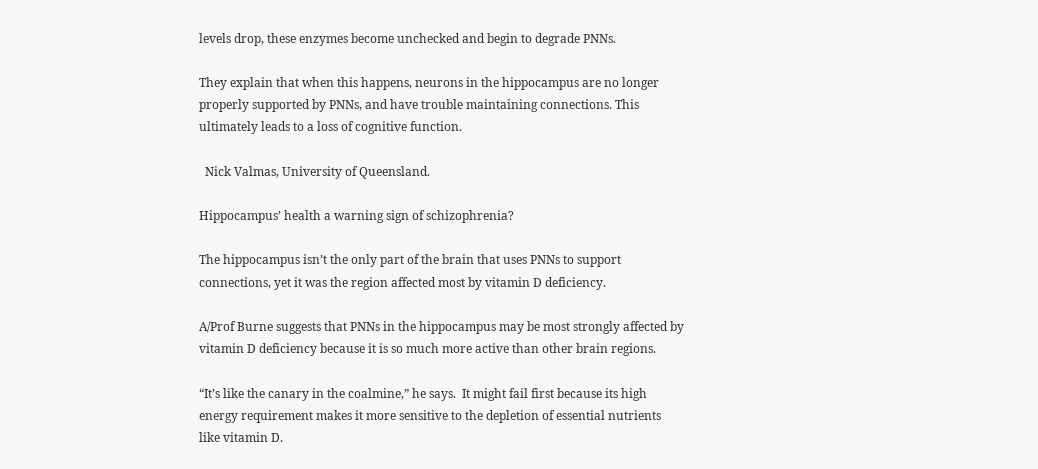levels drop, these enzymes become unchecked and begin to degrade PNNs.

They explain that when this happens, neurons in the hippocampus are no longer properly supported by PNNs, and have trouble maintaining connections. This ultimately leads to a loss of cognitive function.

  Nick Valmas, University of Queensland.

Hippocampus’ health a warning sign of schizophrenia?

The hippocampus isn’t the only part of the brain that uses PNNs to support connections, yet it was the region affected most by vitamin D deficiency.

A/Prof Burne suggests that PNNs in the hippocampus may be most strongly affected by vitamin D deficiency because it is so much more active than other brain regions.

“It’s like the canary in the coalmine,” he says.  It might fail first because its high energy requirement makes it more sensitive to the depletion of essential nutrients like vitamin D.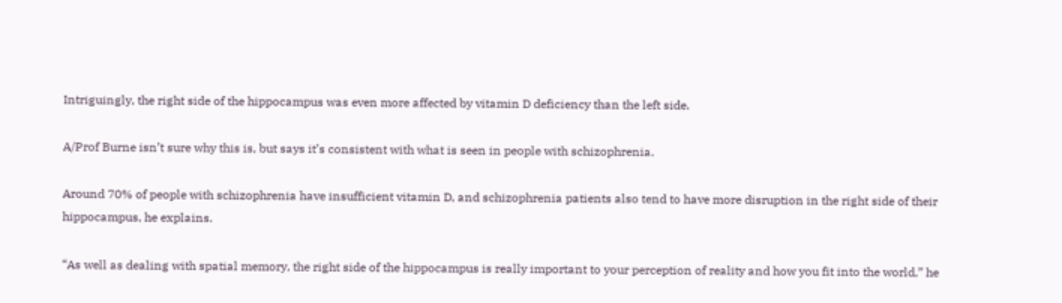Intriguingly, the right side of the hippocampus was even more affected by vitamin D deficiency than the left side.

A/Prof Burne isn’t sure why this is, but says it’s consistent with what is seen in people with schizophrenia.

Around 70% of people with schizophrenia have insufficient vitamin D, and schizophrenia patients also tend to have more disruption in the right side of their hippocampus, he explains.

“As well as dealing with spatial memory, the right side of the hippocampus is really important to your perception of reality and how you fit into the world,” he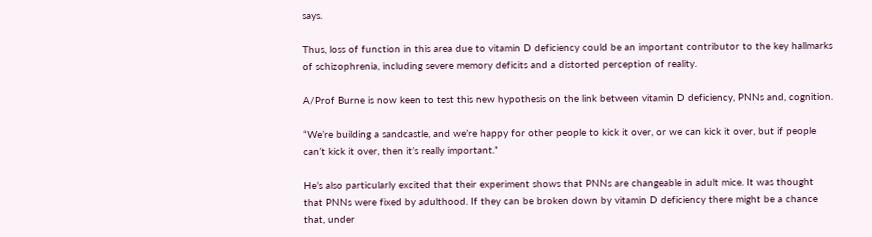says.

Thus, loss of function in this area due to vitamin D deficiency could be an important contributor to the key hallmarks of schizophrenia, including severe memory deficits and a distorted perception of reality.

A/Prof Burne is now keen to test this new hypothesis on the link between vitamin D deficiency, PNNs and, cognition.

“We’re building a sandcastle, and we’re happy for other people to kick it over, or we can kick it over, but if people can’t kick it over, then it’s really important.”

He’s also particularly excited that their experiment shows that PNNs are changeable in adult mice. It was thought that PNNs were fixed by adulthood. If they can be broken down by vitamin D deficiency there might be a chance that, under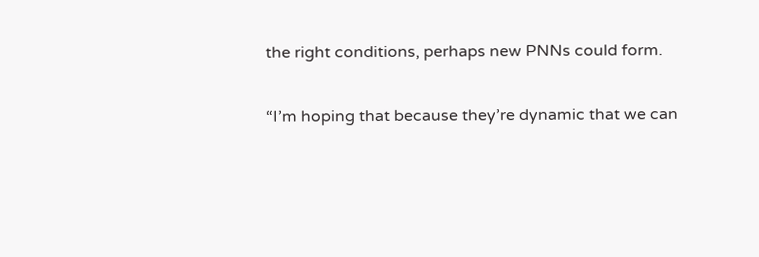the right conditions, perhaps new PNNs could form.

“I’m hoping that because they’re dynamic that we can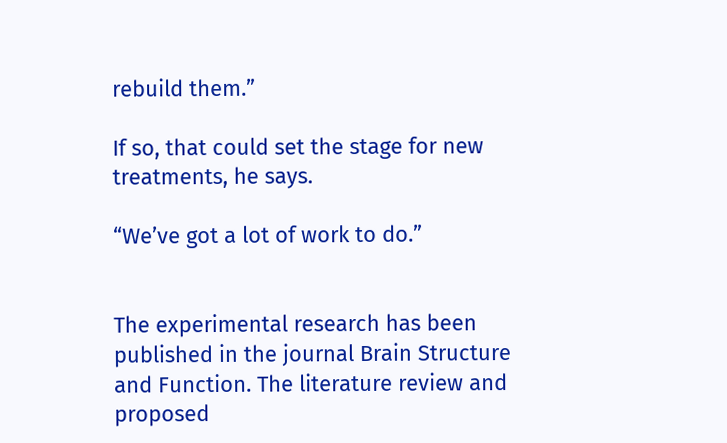rebuild them.”

If so, that could set the stage for new treatments, he says.

“We’ve got a lot of work to do.”


The experimental research has been published in the journal Brain Structure and Function. The literature review and proposed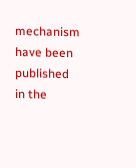mechanism have been published in the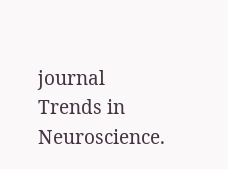journal Trends in Neuroscience.